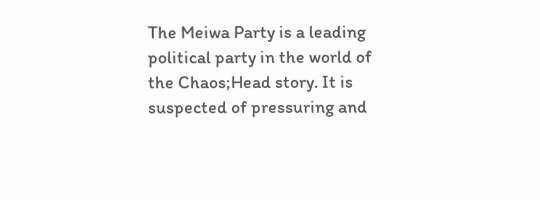The Meiwa Party is a leading political party in the world of the Chaos;Head story. It is suspected of pressuring and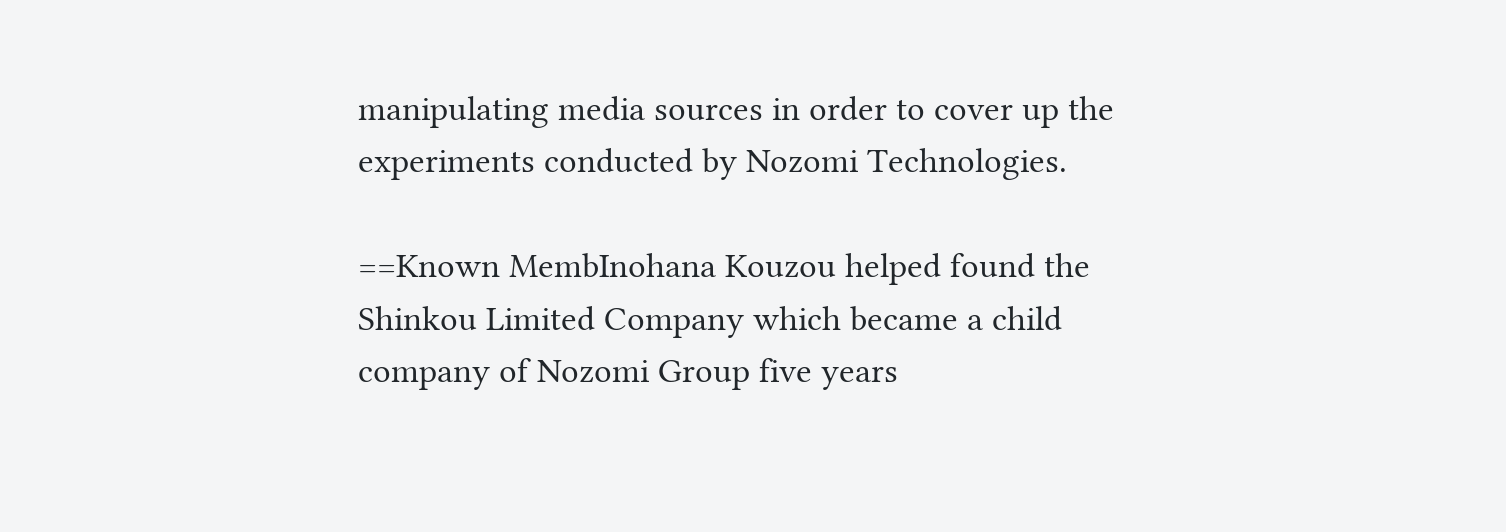manipulating media sources in order to cover up the experiments conducted by Nozomi Technologies.

==Known MembInohana Kouzou helped found the Shinkou Limited Company which became a child company of Nozomi Group five years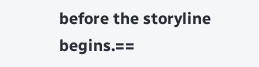before the storyline begins.==